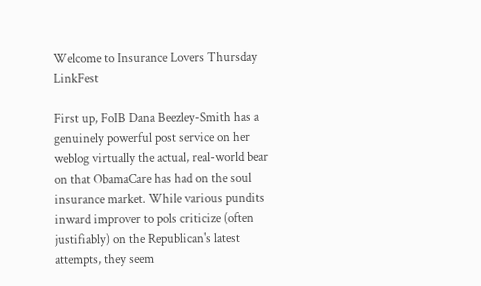Welcome to Insurance Lovers Thursday LinkFest

First up, FoIB Dana Beezley-Smith has a genuinely powerful post service on her weblog virtually the actual, real-world bear on that ObamaCare has had on the soul insurance market. While various pundits inward improver to pols criticize (often justifiably) on the Republican's latest attempts, they seem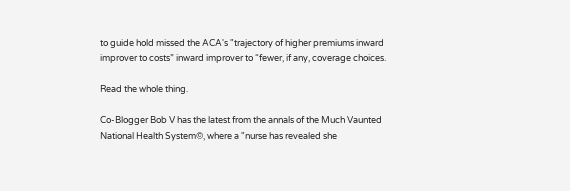to guide hold missed the ACA's "trajectory of higher premiums inward improver to costs” inward improver to “fewer, if any, coverage choices.

Read the whole thing.

Co-Blogger Bob V has the latest from the annals of the Much Vaunted National Health System©, where a "nurse has revealed she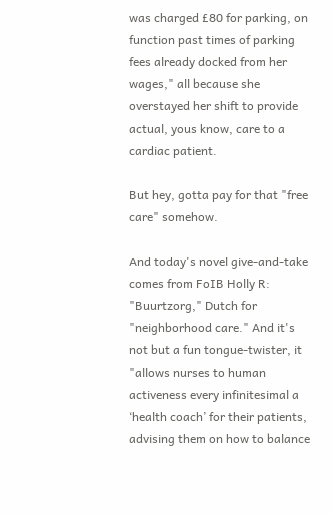was charged £80 for parking, on function past times of parking fees already docked from her wages," all because she overstayed her shift to provide actual, yous know, care to a cardiac patient.

But hey, gotta pay for that "free care" somehow.

And today's novel give-and-take comes from FoIB Holly R: "Buurtzorg," Dutch for "neighborhood care." And it's not but a fun tongue-twister, it "allows nurses to human activeness every infinitesimal a ‘health coach’ for their patients, advising them on how to balance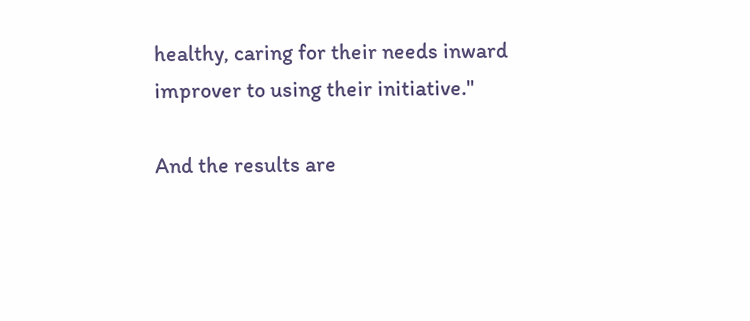healthy, caring for their needs inward improver to using their initiative."

And the results are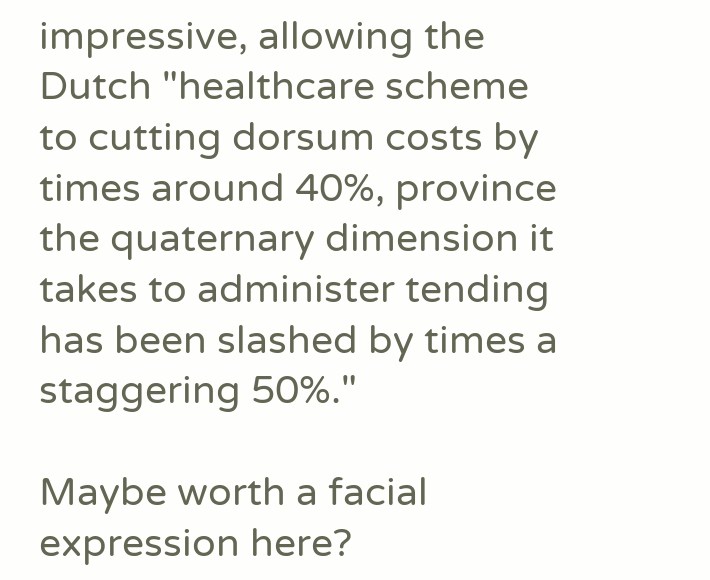impressive, allowing the Dutch "healthcare scheme to cutting dorsum costs by times around 40%, province the quaternary dimension it takes to administer tending has been slashed by times a staggering 50%."

Maybe worth a facial expression here?